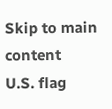Skip to main content
U.S. flag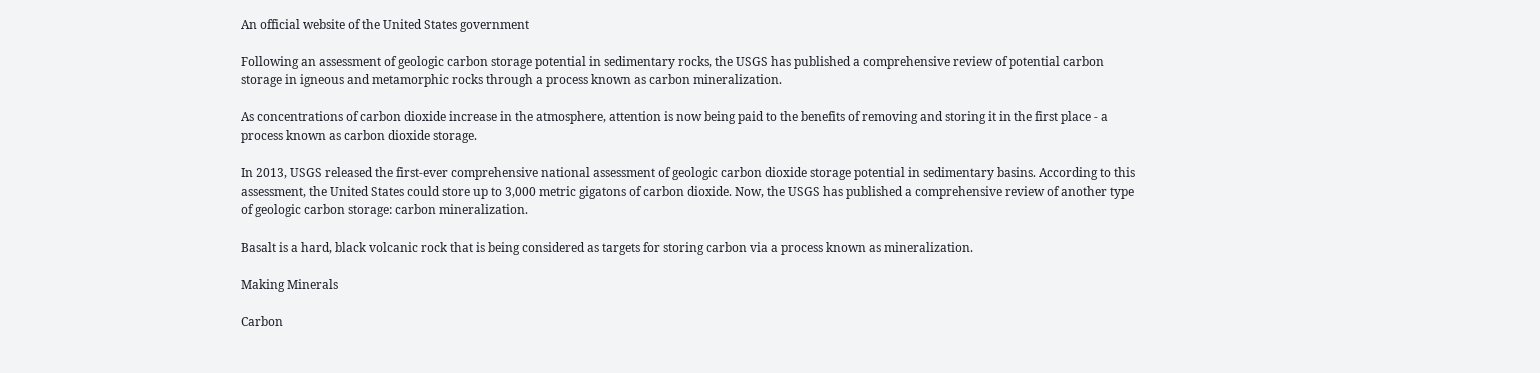An official website of the United States government

Following an assessment of geologic carbon storage potential in sedimentary rocks, the USGS has published a comprehensive review of potential carbon storage in igneous and metamorphic rocks through a process known as carbon mineralization.

As concentrations of carbon dioxide increase in the atmosphere, attention is now being paid to the benefits of removing and storing it in the first place - a process known as carbon dioxide storage.

In 2013, USGS released the first-ever comprehensive national assessment of geologic carbon dioxide storage potential in sedimentary basins. According to this assessment, the United States could store up to 3,000 metric gigatons of carbon dioxide. Now, the USGS has published a comprehensive review of another type of geologic carbon storage: carbon mineralization.

Basalt is a hard, black volcanic rock that is being considered as targets for storing carbon via a process known as mineralization.

Making Minerals

Carbon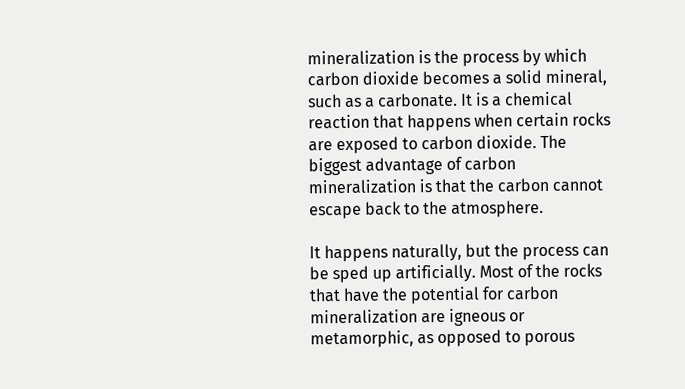mineralization is the process by which carbon dioxide becomes a solid mineral, such as a carbonate. It is a chemical reaction that happens when certain rocks are exposed to carbon dioxide. The biggest advantage of carbon mineralization is that the carbon cannot escape back to the atmosphere.

It happens naturally, but the process can be sped up artificially. Most of the rocks that have the potential for carbon mineralization are igneous or metamorphic, as opposed to porous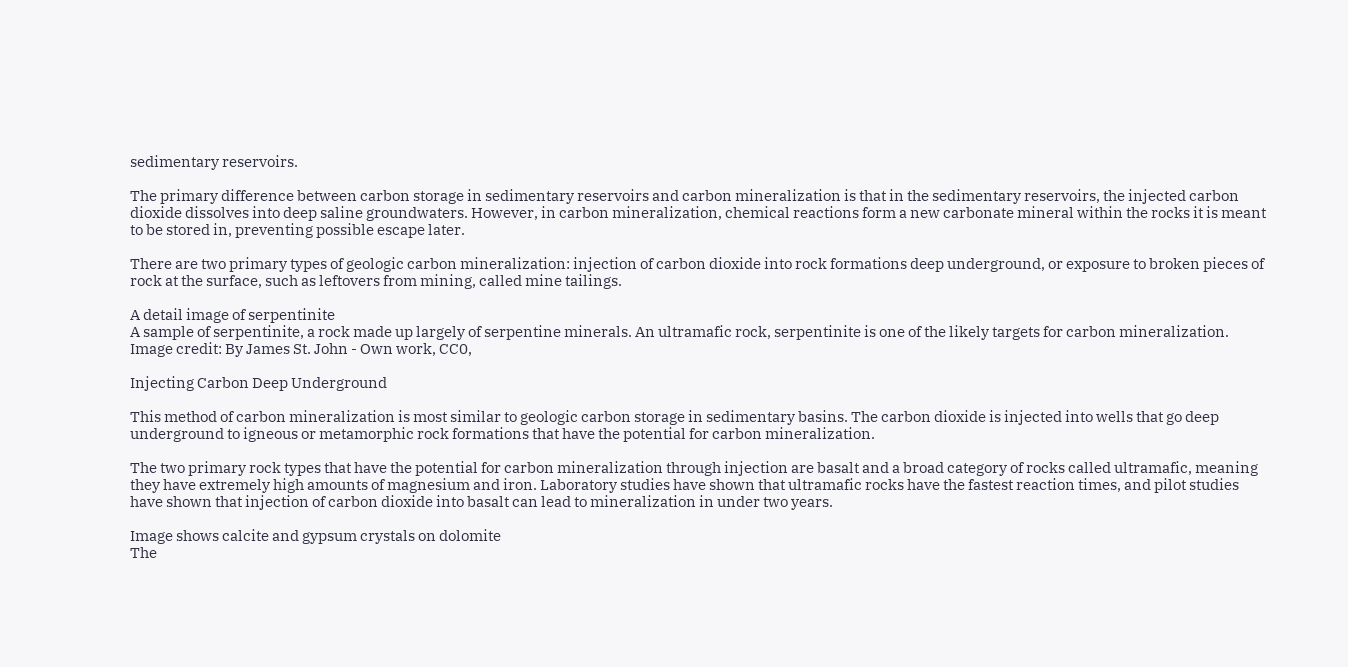sedimentary reservoirs.

The primary difference between carbon storage in sedimentary reservoirs and carbon mineralization is that in the sedimentary reservoirs, the injected carbon dioxide dissolves into deep saline groundwaters. However, in carbon mineralization, chemical reactions form a new carbonate mineral within the rocks it is meant to be stored in, preventing possible escape later.

There are two primary types of geologic carbon mineralization: injection of carbon dioxide into rock formations deep underground, or exposure to broken pieces of rock at the surface, such as leftovers from mining, called mine tailings.

A detail image of serpentinite
A sample of serpentinite, a rock made up largely of serpentine minerals. An ultramafic rock, serpentinite is one of the likely targets for carbon mineralization. Image credit: By James St. John - Own work, CC0,

Injecting Carbon Deep Underground

This method of carbon mineralization is most similar to geologic carbon storage in sedimentary basins. The carbon dioxide is injected into wells that go deep underground to igneous or metamorphic rock formations that have the potential for carbon mineralization.

The two primary rock types that have the potential for carbon mineralization through injection are basalt and a broad category of rocks called ultramafic, meaning they have extremely high amounts of magnesium and iron. Laboratory studies have shown that ultramafic rocks have the fastest reaction times, and pilot studies have shown that injection of carbon dioxide into basalt can lead to mineralization in under two years.

Image shows calcite and gypsum crystals on dolomite
The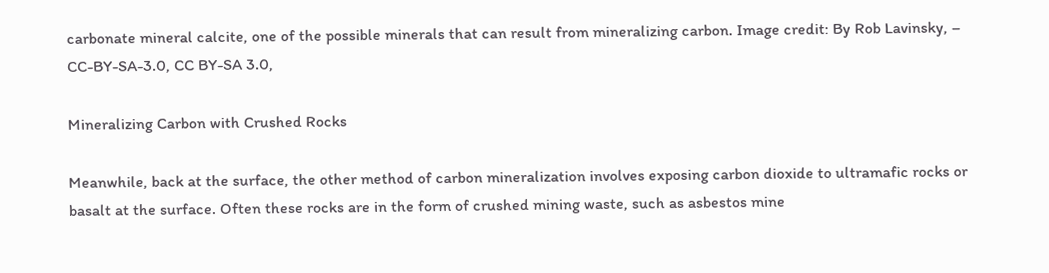carbonate mineral calcite, one of the possible minerals that can result from mineralizing carbon. Image credit: By Rob Lavinsky, – CC-BY-SA-3.0, CC BY-SA 3.0,

Mineralizing Carbon with Crushed Rocks

Meanwhile, back at the surface, the other method of carbon mineralization involves exposing carbon dioxide to ultramafic rocks or basalt at the surface. Often these rocks are in the form of crushed mining waste, such as asbestos mine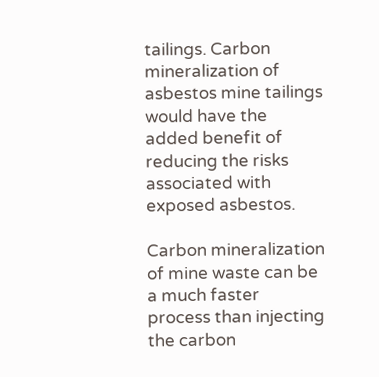tailings. Carbon mineralization of asbestos mine tailings would have the added benefit of reducing the risks associated with exposed asbestos.

Carbon mineralization of mine waste can be a much faster process than injecting the carbon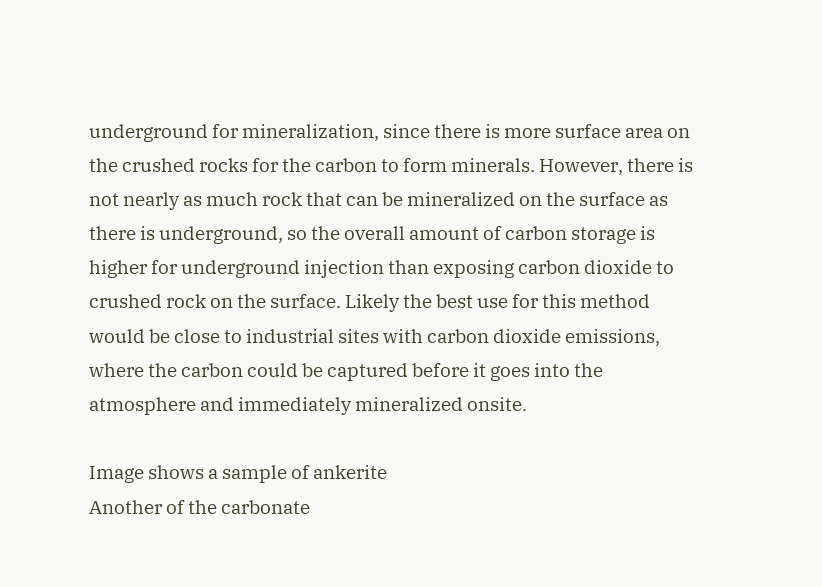underground for mineralization, since there is more surface area on the crushed rocks for the carbon to form minerals. However, there is not nearly as much rock that can be mineralized on the surface as there is underground, so the overall amount of carbon storage is higher for underground injection than exposing carbon dioxide to crushed rock on the surface. Likely the best use for this method would be close to industrial sites with carbon dioxide emissions, where the carbon could be captured before it goes into the atmosphere and immediately mineralized onsite.

Image shows a sample of ankerite
Another of the carbonate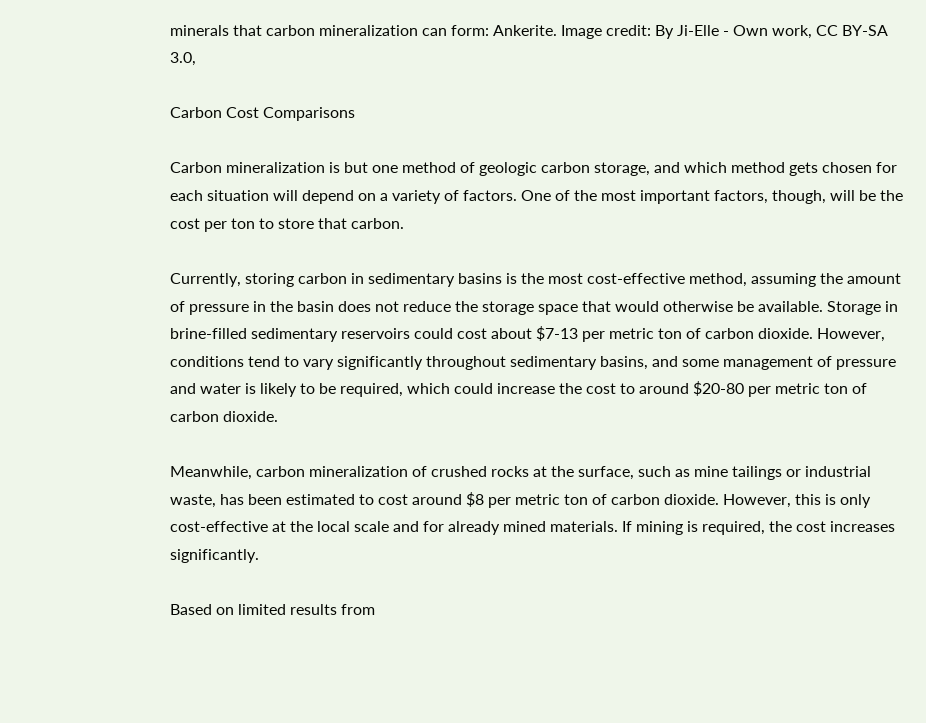minerals that carbon mineralization can form: Ankerite. Image credit: By Ji-Elle - Own work, CC BY-SA 3.0,

Carbon Cost Comparisons

Carbon mineralization is but one method of geologic carbon storage, and which method gets chosen for each situation will depend on a variety of factors. One of the most important factors, though, will be the cost per ton to store that carbon.

Currently, storing carbon in sedimentary basins is the most cost-effective method, assuming the amount of pressure in the basin does not reduce the storage space that would otherwise be available. Storage in brine-filled sedimentary reservoirs could cost about $7-13 per metric ton of carbon dioxide. However, conditions tend to vary significantly throughout sedimentary basins, and some management of pressure and water is likely to be required, which could increase the cost to around $20-80 per metric ton of carbon dioxide.

Meanwhile, carbon mineralization of crushed rocks at the surface, such as mine tailings or industrial waste, has been estimated to cost around $8 per metric ton of carbon dioxide. However, this is only cost-effective at the local scale and for already mined materials. If mining is required, the cost increases significantly.

Based on limited results from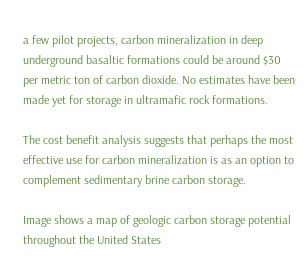a few pilot projects, carbon mineralization in deep underground basaltic formations could be around $30 per metric ton of carbon dioxide. No estimates have been made yet for storage in ultramafic rock formations.

The cost benefit analysis suggests that perhaps the most effective use for carbon mineralization is as an option to complement sedimentary brine carbon storage.

Image shows a map of geologic carbon storage potential throughout the United States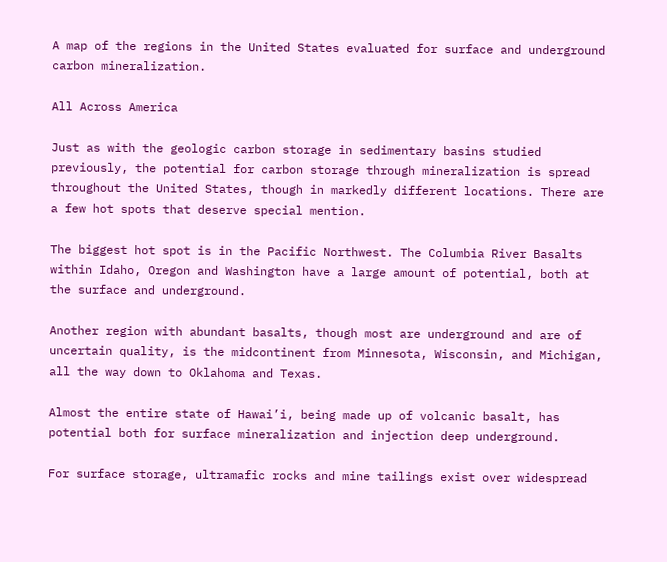A map of the regions in the United States evaluated for surface and underground carbon mineralization.

All Across America

Just as with the geologic carbon storage in sedimentary basins studied previously, the potential for carbon storage through mineralization is spread throughout the United States, though in markedly different locations. There are a few hot spots that deserve special mention.

The biggest hot spot is in the Pacific Northwest. The Columbia River Basalts within Idaho, Oregon and Washington have a large amount of potential, both at the surface and underground.

Another region with abundant basalts, though most are underground and are of uncertain quality, is the midcontinent from Minnesota, Wisconsin, and Michigan, all the way down to Oklahoma and Texas.

Almost the entire state of Hawai’i, being made up of volcanic basalt, has potential both for surface mineralization and injection deep underground.

For surface storage, ultramafic rocks and mine tailings exist over widespread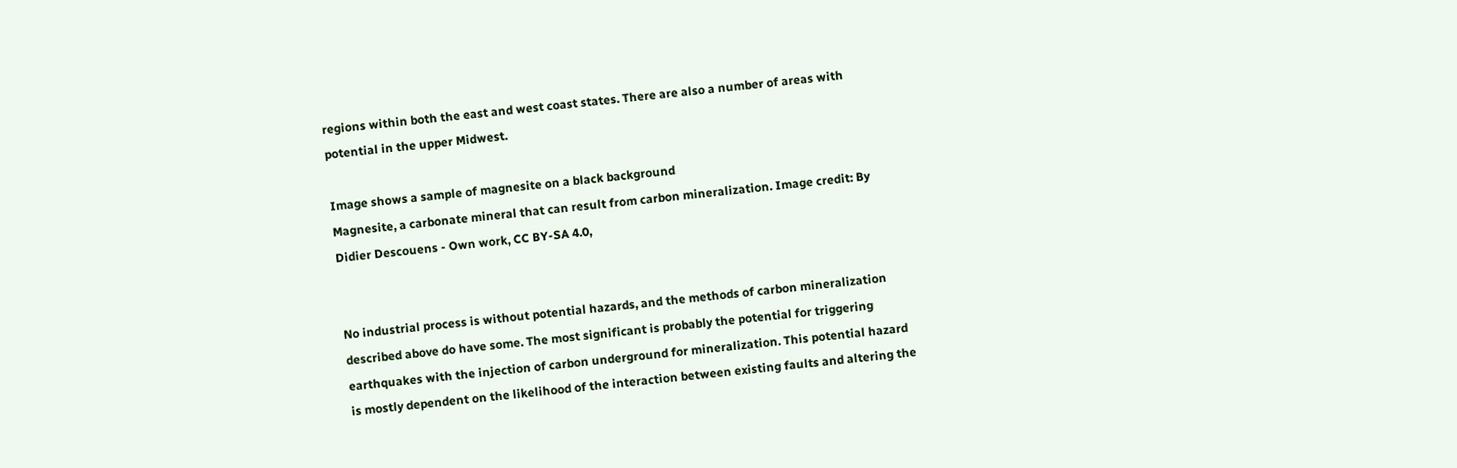regions within both the east and west coast states. There are also a number of areas with potential in the upper Midwest.

Image shows a sample of magnesite on a black background
Magnesite, a carbonate mineral that can result from carbon mineralization. Image credit: By Didier Descouens - Own work, CC BY-SA 4.0,


No industrial process is without potential hazards, and the methods of carbon mineralization described above do have some. The most significant is probably the potential for triggering earthquakes with the injection of carbon underground for mineralization. This potential hazard is mostly dependent on the likelihood of the interaction between existing faults and altering the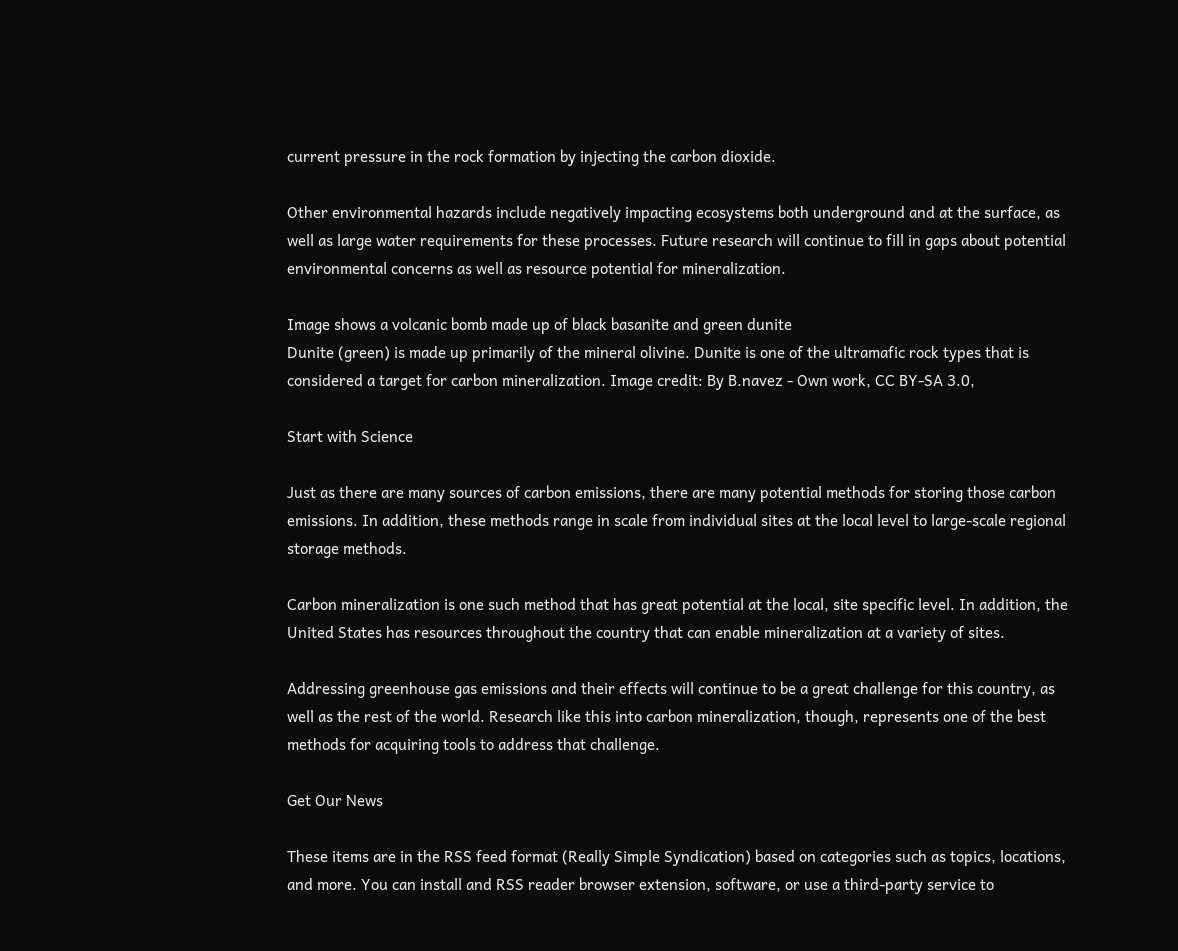current pressure in the rock formation by injecting the carbon dioxide.

Other environmental hazards include negatively impacting ecosystems both underground and at the surface, as well as large water requirements for these processes. Future research will continue to fill in gaps about potential environmental concerns as well as resource potential for mineralization.

Image shows a volcanic bomb made up of black basanite and green dunite
Dunite (green) is made up primarily of the mineral olivine. Dunite is one of the ultramafic rock types that is considered a target for carbon mineralization. Image credit: By B.navez - Own work, CC BY-SA 3.0,

Start with Science

Just as there are many sources of carbon emissions, there are many potential methods for storing those carbon emissions. In addition, these methods range in scale from individual sites at the local level to large-scale regional storage methods.

Carbon mineralization is one such method that has great potential at the local, site specific level. In addition, the United States has resources throughout the country that can enable mineralization at a variety of sites.

Addressing greenhouse gas emissions and their effects will continue to be a great challenge for this country, as well as the rest of the world. Research like this into carbon mineralization, though, represents one of the best methods for acquiring tools to address that challenge.

Get Our News

These items are in the RSS feed format (Really Simple Syndication) based on categories such as topics, locations, and more. You can install and RSS reader browser extension, software, or use a third-party service to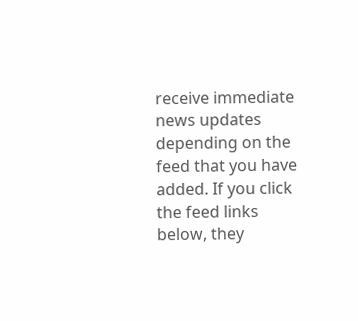receive immediate news updates depending on the feed that you have added. If you click the feed links below, they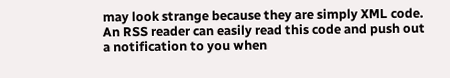may look strange because they are simply XML code. An RSS reader can easily read this code and push out a notification to you when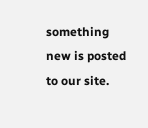something new is posted to our site.